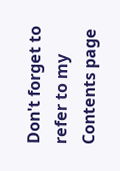Don't forget to refer to my Contents page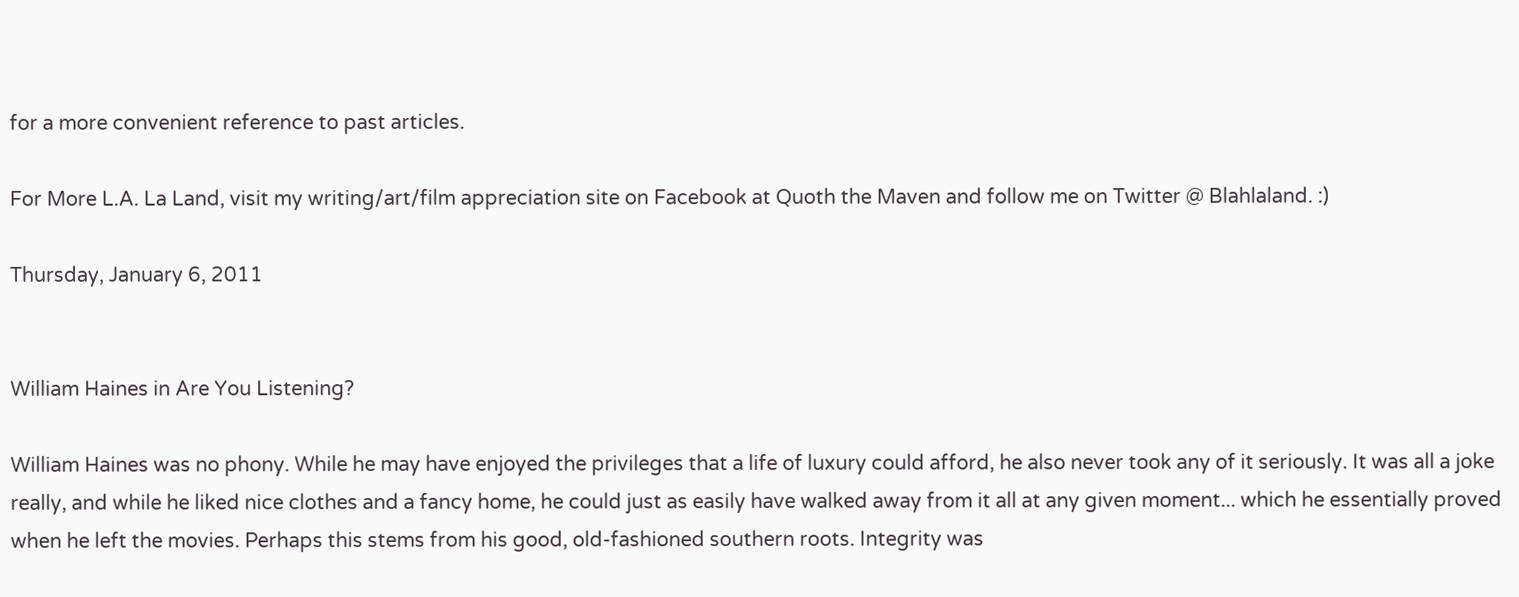for a more convenient reference to past articles.

For More L.A. La Land, visit my writing/art/film appreciation site on Facebook at Quoth the Maven and follow me on Twitter @ Blahlaland. :)

Thursday, January 6, 2011


William Haines in Are You Listening?

William Haines was no phony. While he may have enjoyed the privileges that a life of luxury could afford, he also never took any of it seriously. It was all a joke really, and while he liked nice clothes and a fancy home, he could just as easily have walked away from it all at any given moment... which he essentially proved when he left the movies. Perhaps this stems from his good, old-fashioned southern roots. Integrity was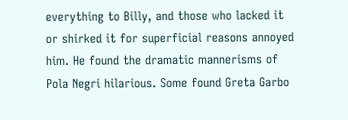everything to Billy, and those who lacked it or shirked it for superficial reasons annoyed him. He found the dramatic mannerisms of Pola Negri hilarious. Some found Greta Garbo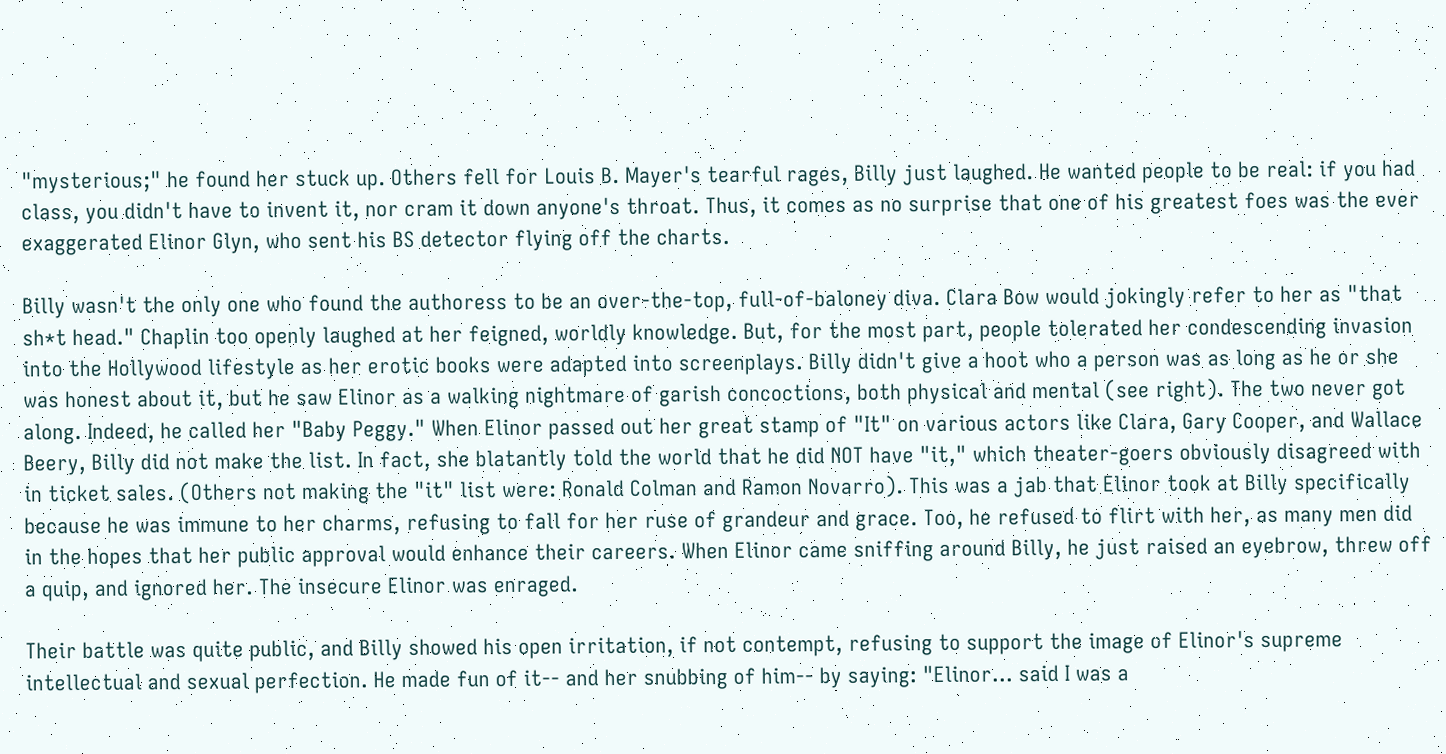"mysterious;" he found her stuck up. Others fell for Louis B. Mayer's tearful rages, Billy just laughed. He wanted people to be real: if you had class, you didn't have to invent it, nor cram it down anyone's throat. Thus, it comes as no surprise that one of his greatest foes was the ever exaggerated Elinor Glyn, who sent his BS detector flying off the charts.

Billy wasn't the only one who found the authoress to be an over-the-top, full-of-baloney diva. Clara Bow would jokingly refer to her as "that sh*t head." Chaplin too openly laughed at her feigned, worldly knowledge. But, for the most part, people tolerated her condescending invasion into the Hollywood lifestyle as her erotic books were adapted into screenplays. Billy didn't give a hoot who a person was as long as he or she was honest about it, but he saw Elinor as a walking nightmare of garish concoctions, both physical and mental (see right). The two never got along. Indeed, he called her "Baby Peggy." When Elinor passed out her great stamp of "It" on various actors like Clara, Gary Cooper, and Wallace Beery, Billy did not make the list. In fact, she blatantly told the world that he did NOT have "it," which theater-goers obviously disagreed with in ticket sales. (Others not making the "it" list were: Ronald Colman and Ramon Novarro). This was a jab that Elinor took at Billy specifically because he was immune to her charms, refusing to fall for her ruse of grandeur and grace. Too, he refused to flirt with her, as many men did in the hopes that her public approval would enhance their careers. When Elinor came sniffing around Billy, he just raised an eyebrow, threw off a quip, and ignored her. The insecure Elinor was enraged.

Their battle was quite public, and Billy showed his open irritation, if not contempt, refusing to support the image of Elinor's supreme intellectual and sexual perfection. He made fun of it-- and her snubbing of him-- by saying: "Elinor... said I was a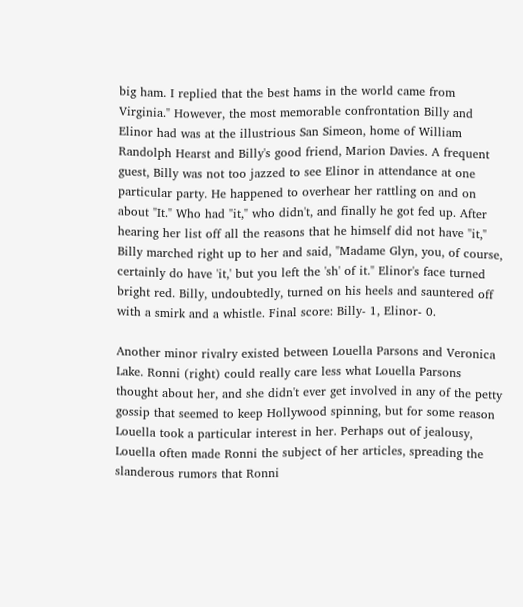big ham. I replied that the best hams in the world came from Virginia." However, the most memorable confrontation Billy and Elinor had was at the illustrious San Simeon, home of William Randolph Hearst and Billy's good friend, Marion Davies. A frequent guest, Billy was not too jazzed to see Elinor in attendance at one particular party. He happened to overhear her rattling on and on about "It." Who had "it," who didn't, and finally he got fed up. After hearing her list off all the reasons that he himself did not have "it," Billy marched right up to her and said, "Madame Glyn, you, of course, certainly do have 'it,' but you left the 'sh' of it." Elinor's face turned bright red. Billy, undoubtedly, turned on his heels and sauntered off with a smirk and a whistle. Final score: Billy- 1, Elinor- 0.

Another minor rivalry existed between Louella Parsons and Veronica Lake. Ronni (right) could really care less what Louella Parsons thought about her, and she didn't ever get involved in any of the petty gossip that seemed to keep Hollywood spinning, but for some reason Louella took a particular interest in her. Perhaps out of jealousy, Louella often made Ronni the subject of her articles, spreading the slanderous rumors that Ronni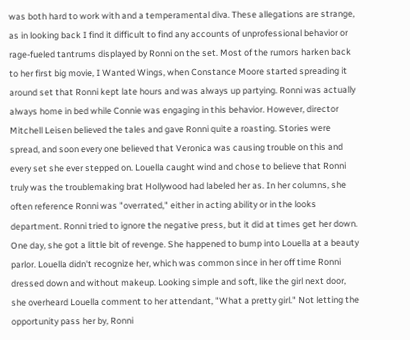was both hard to work with and a temperamental diva. These allegations are strange, as in looking back I find it difficult to find any accounts of unprofessional behavior or rage-fueled tantrums displayed by Ronni on the set. Most of the rumors harken back to her first big movie, I Wanted Wings, when Constance Moore started spreading it around set that Ronni kept late hours and was always up partying. Ronni was actually always home in bed while Connie was engaging in this behavior. However, director Mitchell Leisen believed the tales and gave Ronni quite a roasting. Stories were spread, and soon every one believed that Veronica was causing trouble on this and every set she ever stepped on. Louella caught wind and chose to believe that Ronni truly was the troublemaking brat Hollywood had labeled her as. In her columns, she often reference Ronni was "overrated," either in acting ability or in the looks department. Ronni tried to ignore the negative press, but it did at times get her down. One day, she got a little bit of revenge. She happened to bump into Louella at a beauty parlor. Louella didn't recognize her, which was common since in her off time Ronni dressed down and without makeup. Looking simple and soft, like the girl next door, she overheard Louella comment to her attendant, "What a pretty girl." Not letting the opportunity pass her by, Ronni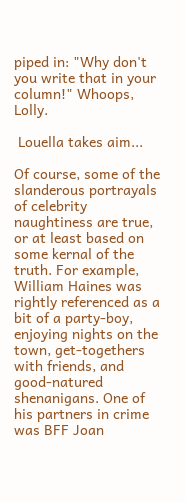piped in: "Why don't you write that in your column!" Whoops, Lolly.

 Louella takes aim...

Of course, some of the slanderous portrayals of celebrity naughtiness are true, or at least based on some kernal of the truth. For example, William Haines was rightly referenced as a bit of a party-boy, enjoying nights on the town, get-togethers with friends, and good-natured shenanigans. One of his partners in crime was BFF Joan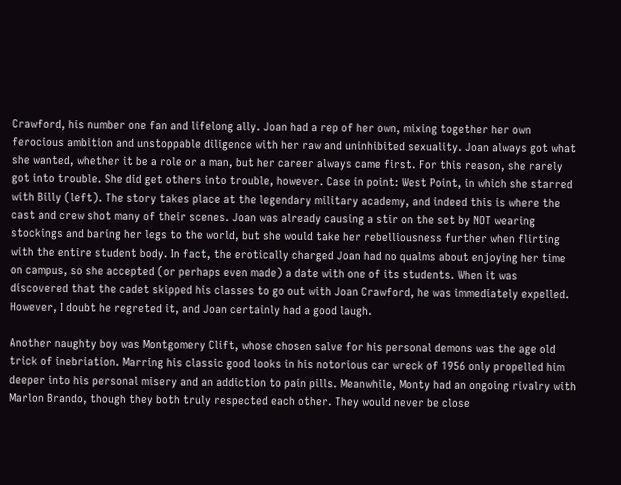Crawford, his number one fan and lifelong ally. Joan had a rep of her own, mixing together her own ferocious ambition and unstoppable diligence with her raw and uninhibited sexuality. Joan always got what she wanted, whether it be a role or a man, but her career always came first. For this reason, she rarely got into trouble. She did get others into trouble, however. Case in point: West Point, in which she starred with Billy (left). The story takes place at the legendary military academy, and indeed this is where the cast and crew shot many of their scenes. Joan was already causing a stir on the set by NOT wearing stockings and baring her legs to the world, but she would take her rebelliousness further when flirting with the entire student body. In fact, the erotically charged Joan had no qualms about enjoying her time on campus, so she accepted (or perhaps even made) a date with one of its students. When it was discovered that the cadet skipped his classes to go out with Joan Crawford, he was immediately expelled. However, I doubt he regreted it, and Joan certainly had a good laugh.

Another naughty boy was Montgomery Clift, whose chosen salve for his personal demons was the age old trick of inebriation. Marring his classic good looks in his notorious car wreck of 1956 only propelled him deeper into his personal misery and an addiction to pain pills. Meanwhile, Monty had an ongoing rivalry with Marlon Brando, though they both truly respected each other. They would never be close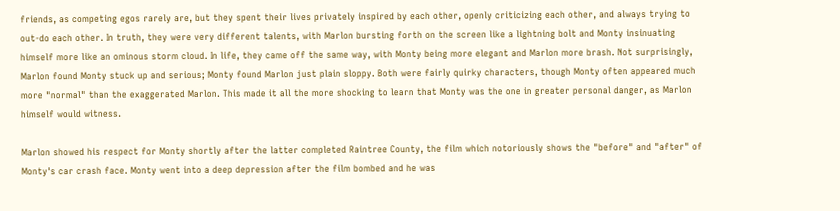friends, as competing egos rarely are, but they spent their lives privately inspired by each other, openly criticizing each other, and always trying to out-do each other. In truth, they were very different talents, with Marlon bursting forth on the screen like a lightning bolt and Monty insinuating himself more like an ominous storm cloud. In life, they came off the same way, with Monty being more elegant and Marlon more brash. Not surprisingly, Marlon found Monty stuck up and serious; Monty found Marlon just plain sloppy. Both were fairly quirky characters, though Monty often appeared much more "normal" than the exaggerated Marlon. This made it all the more shocking to learn that Monty was the one in greater personal danger, as Marlon himself would witness.

Marlon showed his respect for Monty shortly after the latter completed Raintree County, the film which notoriously shows the "before" and "after" of Monty's car crash face. Monty went into a deep depression after the film bombed and he was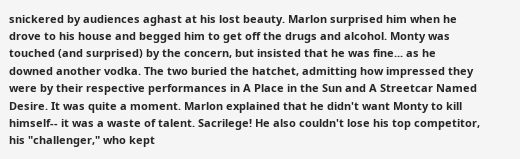snickered by audiences aghast at his lost beauty. Marlon surprised him when he drove to his house and begged him to get off the drugs and alcohol. Monty was touched (and surprised) by the concern, but insisted that he was fine... as he downed another vodka. The two buried the hatchet, admitting how impressed they were by their respective performances in A Place in the Sun and A Streetcar Named Desire. It was quite a moment. Marlon explained that he didn't want Monty to kill himself-- it was a waste of talent. Sacrilege! He also couldn't lose his top competitor, his "challenger," who kept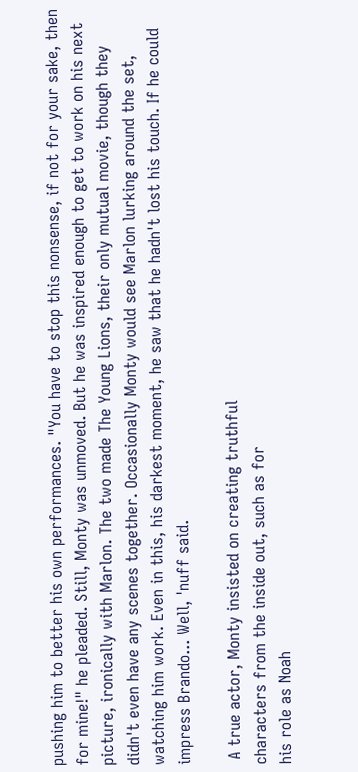pushing him to better his own performances. "You have to stop this nonsense, if not for your sake, then for mine!" he pleaded. Still, Monty was unmoved. But he was inspired enough to get to work on his next picture, ironically with Marlon. The two made The Young Lions, their only mutual movie, though they didn't even have any scenes together. Occasionally Monty would see Marlon lurking around the set, watching him work. Even in this, his darkest moment, he saw that he hadn't lost his touch. If he could impress Brando... Well, 'nuff said.

 A true actor, Monty insisted on creating truthful
characters from the inside out, such as for
his role as Noah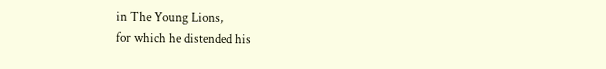in The Young Lions,
for which he distended his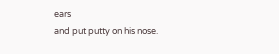ears
and put putty on his nose.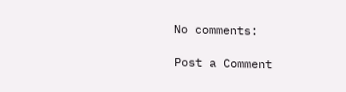No comments:

Post a Comment